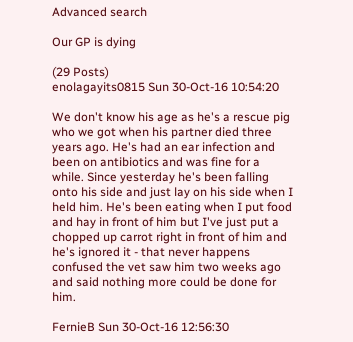Advanced search

Our GP is dying

(29 Posts)
enolagayits0815 Sun 30-Oct-16 10:54:20

We don't know his age as he's a rescue pig who we got when his partner died three years ago. He's had an ear infection and been on antibiotics and was fine for a while. Since yesterday he's been falling onto his side and just lay on his side when I held him. He's been eating when I put food and hay in front of him but I've just put a chopped up carrot right in front of him and he's ignored it - that never happens confused the vet saw him two weeks ago and said nothing more could be done for him.

FernieB Sun 30-Oct-16 12:56:30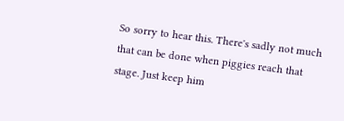So sorry to hear this. There's sadly not much that can be done when piggies reach that stage. Just keep him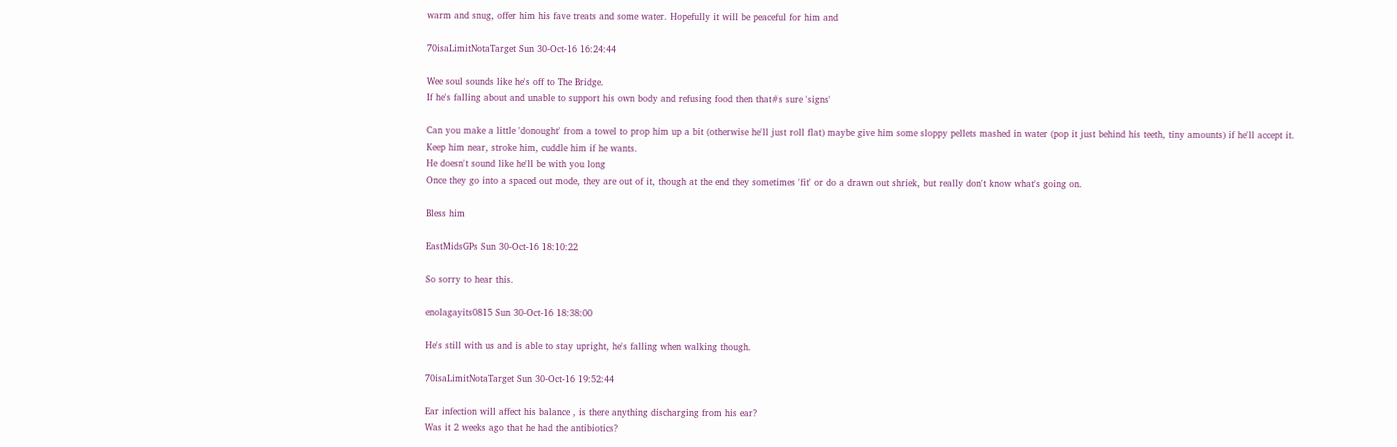warm and snug, offer him his fave treats and some water. Hopefully it will be peaceful for him and

70isaLimitNotaTarget Sun 30-Oct-16 16:24:44

Wee soul sounds like he's off to The Bridge.
If he's falling about and unable to support his own body and refusing food then that#s sure 'signs'

Can you make a little 'donought' from a towel to prop him up a bit (otherwise he'll just roll flat) maybe give him some sloppy pellets mashed in water (pop it just behind his teeth, tiny amounts) if he'll accept it.
Keep him near, stroke him, cuddle him if he wants.
He doesn't sound like he'll be with you long
Once they go into a spaced out mode, they are out of it, though at the end they sometimes 'fit' or do a drawn out shriek, but really don't know what's going on.

Bless him

EastMidsGPs Sun 30-Oct-16 18:10:22

So sorry to hear this.

enolagayits0815 Sun 30-Oct-16 18:38:00

He's still with us and is able to stay upright, he's falling when walking though.

70isaLimitNotaTarget Sun 30-Oct-16 19:52:44

Ear infection will affect his balance , is there anything discharging from his ear?
Was it 2 weeks ago that he had the antibiotics?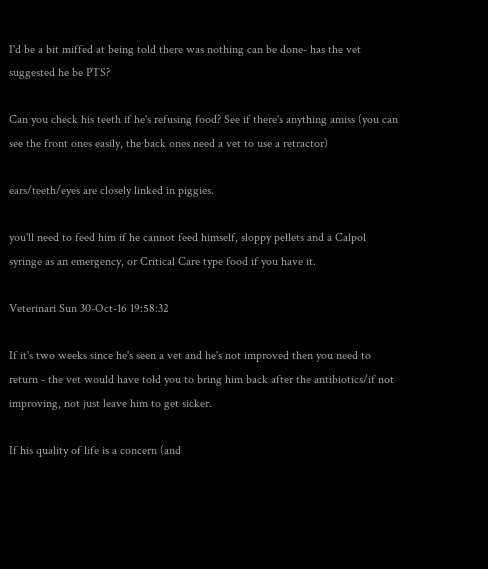I'd be a bit miffed at being told there was nothing can be done- has the vet suggested he be PTS?

Can you check his teeth if he's refusing food? See if there's anything amiss (you can see the front ones easily, the back ones need a vet to use a retractor)

ears/teeth/eyes are closely linked in piggies.

you'll need to feed him if he cannot feed himself, sloppy pellets and a Calpol syringe as an emergency, or Critical Care type food if you have it.

Veterinari Sun 30-Oct-16 19:58:32

If it's two weeks since he's seen a vet and he's not improved then you need to return - the vet would have told you to bring him back after the antibiotics/if not improving, not just leave him to get sicker.

If his quality of life is a concern (and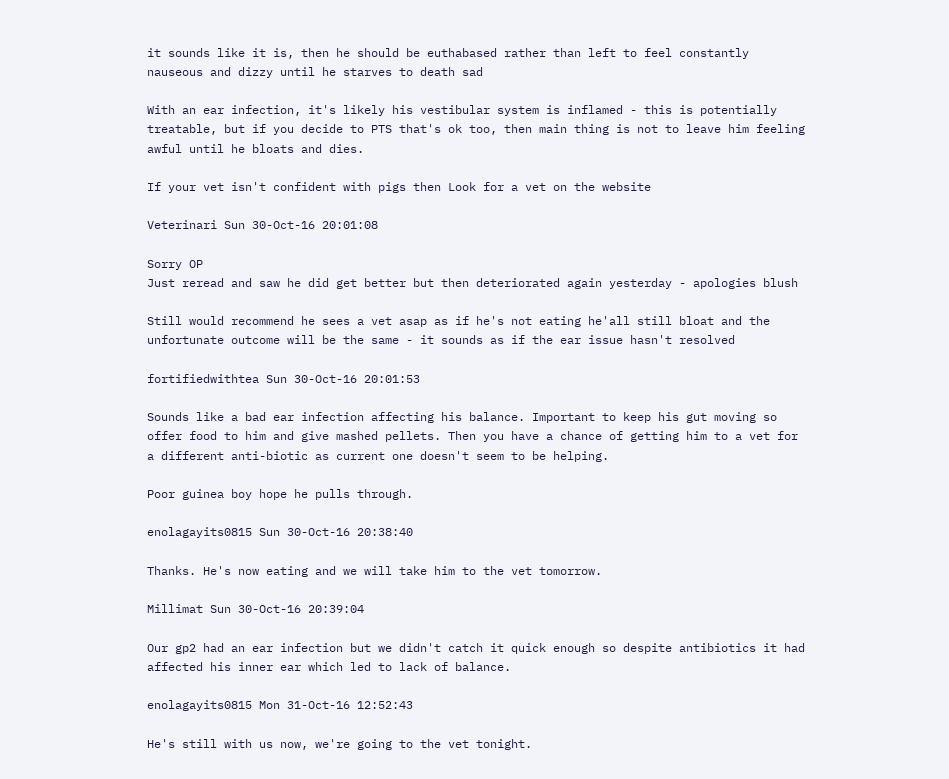it sounds like it is, then he should be euthabased rather than left to feel constantly nauseous and dizzy until he starves to death sad

With an ear infection, it's likely his vestibular system is inflamed - this is potentially treatable, but if you decide to PTS that's ok too, then main thing is not to leave him feeling awful until he bloats and dies.

If your vet isn't confident with pigs then Look for a vet on the website

Veterinari Sun 30-Oct-16 20:01:08

Sorry OP
Just reread and saw he did get better but then deteriorated again yesterday - apologies blush

Still would recommend he sees a vet asap as if he's not eating he'all still bloat and the unfortunate outcome will be the same - it sounds as if the ear issue hasn't resolved

fortifiedwithtea Sun 30-Oct-16 20:01:53

Sounds like a bad ear infection affecting his balance. Important to keep his gut moving so offer food to him and give mashed pellets. Then you have a chance of getting him to a vet for a different anti-biotic as current one doesn't seem to be helping.

Poor guinea boy hope he pulls through.

enolagayits0815 Sun 30-Oct-16 20:38:40

Thanks. He's now eating and we will take him to the vet tomorrow.

Millimat Sun 30-Oct-16 20:39:04

Our gp2 had an ear infection but we didn't catch it quick enough so despite antibiotics it had affected his inner ear which led to lack of balance.

enolagayits0815 Mon 31-Oct-16 12:52:43

He's still with us now, we're going to the vet tonight.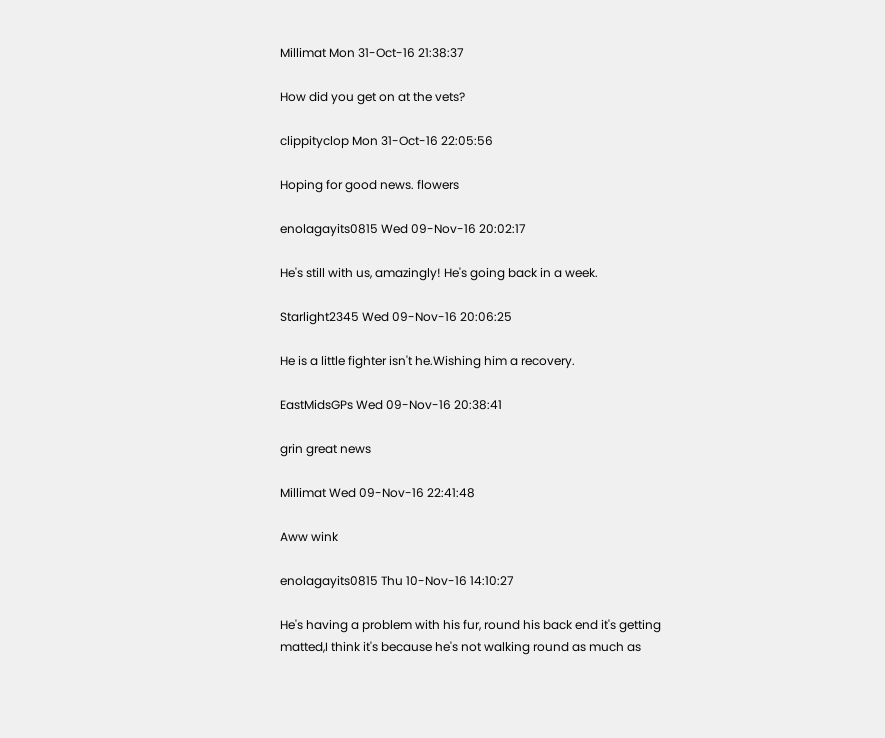Millimat Mon 31-Oct-16 21:38:37

How did you get on at the vets?

clippityclop Mon 31-Oct-16 22:05:56

Hoping for good news. flowers

enolagayits0815 Wed 09-Nov-16 20:02:17

He's still with us, amazingly! He's going back in a week.

Starlight2345 Wed 09-Nov-16 20:06:25

He is a little fighter isn't he.Wishing him a recovery.

EastMidsGPs Wed 09-Nov-16 20:38:41

grin great news

Millimat Wed 09-Nov-16 22:41:48

Aww wink

enolagayits0815 Thu 10-Nov-16 14:10:27

He's having a problem with his fur, round his back end it's getting matted,I think it's because he's not walking round as much as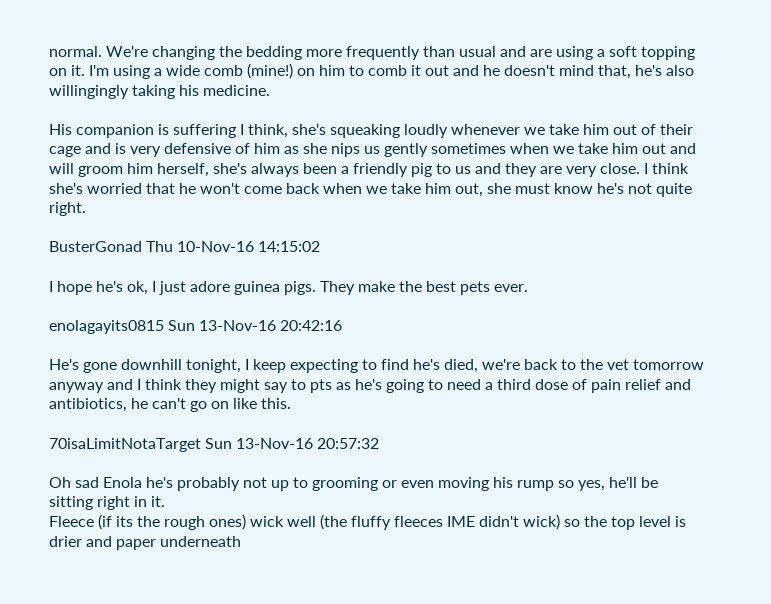normal. We're changing the bedding more frequently than usual and are using a soft topping on it. I'm using a wide comb (mine!) on him to comb it out and he doesn't mind that, he's also willingingly taking his medicine.

His companion is suffering I think, she's squeaking loudly whenever we take him out of their cage and is very defensive of him as she nips us gently sometimes when we take him out and will groom him herself, she's always been a friendly pig to us and they are very close. I think she's worried that he won't come back when we take him out, she must know he's not quite right.

BusterGonad Thu 10-Nov-16 14:15:02

I hope he's ok, I just adore guinea pigs. They make the best pets ever.

enolagayits0815 Sun 13-Nov-16 20:42:16

He's gone downhill tonight, I keep expecting to find he's died, we're back to the vet tomorrow anyway and I think they might say to pts as he's going to need a third dose of pain relief and antibiotics, he can't go on like this.

70isaLimitNotaTarget Sun 13-Nov-16 20:57:32

Oh sad Enola he's probably not up to grooming or even moving his rump so yes, he'll be sitting right in it.
Fleece (if its the rough ones) wick well (the fluffy fleeces IME didn't wick) so the top level is drier and paper underneath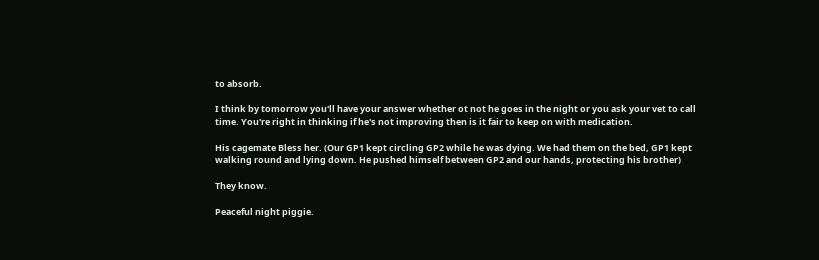to absorb.

I think by tomorrow you'll have your answer whether ot not he goes in the night or you ask your vet to call time. You're right in thinking if he's not improving then is it fair to keep on with medication.

His cagemate Bless her. (Our GP1 kept circling GP2 while he was dying. We had them on the bed, GP1 kept walking round and lying down. He pushed himself between GP2 and our hands, protecting his brother)

They know.

Peaceful night piggie.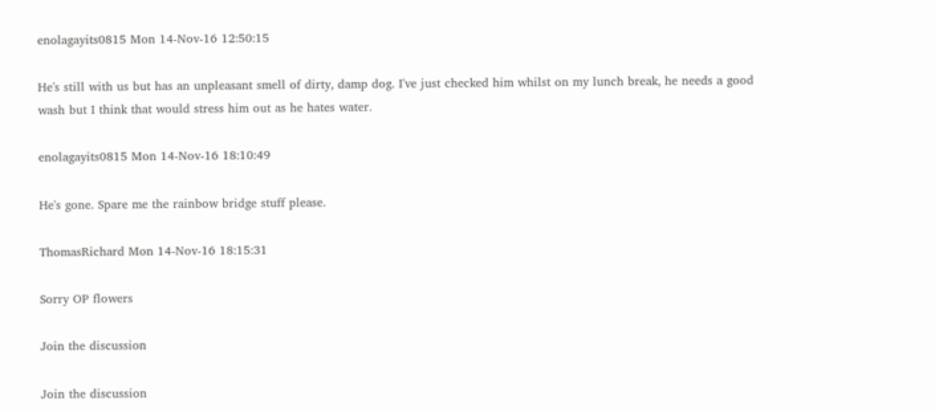enolagayits0815 Mon 14-Nov-16 12:50:15

He's still with us but has an unpleasant smell of dirty, damp dog. I've just checked him whilst on my lunch break, he needs a good wash but I think that would stress him out as he hates water.

enolagayits0815 Mon 14-Nov-16 18:10:49

He's gone. Spare me the rainbow bridge stuff please.

ThomasRichard Mon 14-Nov-16 18:15:31

Sorry OP flowers

Join the discussion

Join the discussion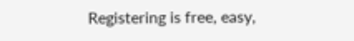Registering is free, easy,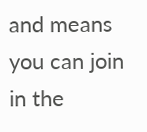and means you can join in the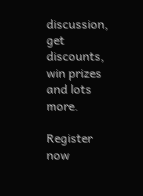discussion, get discounts, win prizes and lots more.

Register now